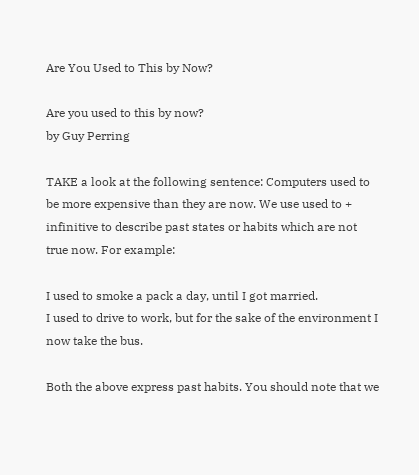Are You Used to This by Now?

Are you used to this by now?
by Guy Perring

TAKE a look at the following sentence: Computers used to be more expensive than they are now. We use used to + infinitive to describe past states or habits which are not true now. For example:

I used to smoke a pack a day, until I got married.
I used to drive to work, but for the sake of the environment I now take the bus.

Both the above express past habits. You should note that we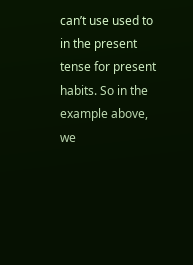can’t use used to in the present tense for present habits. So in the example above, we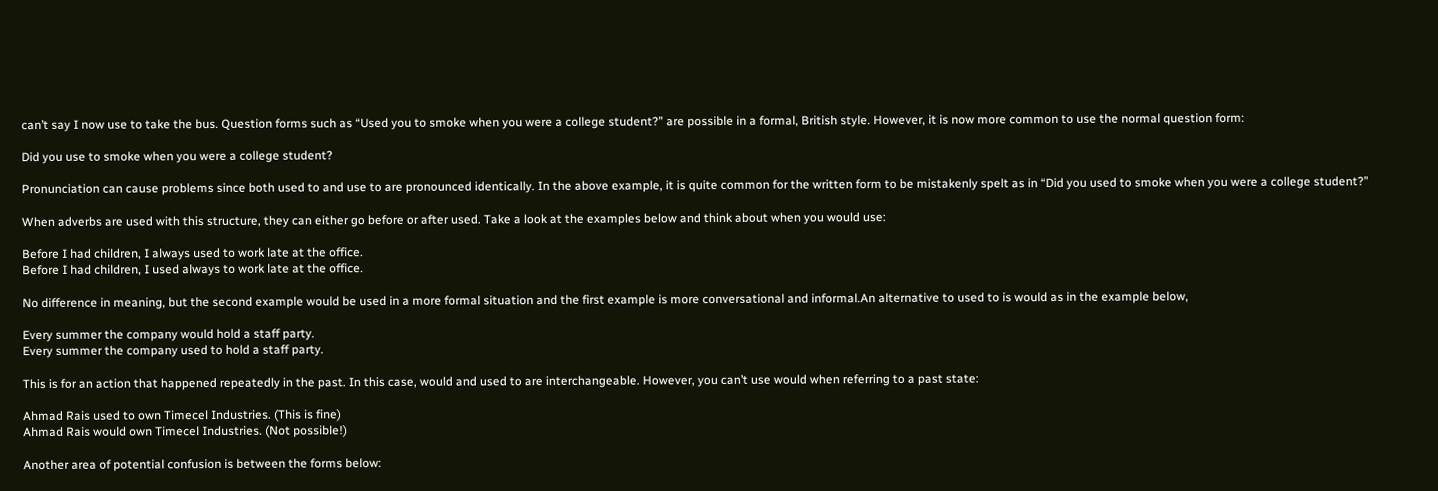can’t say I now use to take the bus. Question forms such as “Used you to smoke when you were a college student?” are possible in a formal, British style. However, it is now more common to use the normal question form:

Did you use to smoke when you were a college student?

Pronunciation can cause problems since both used to and use to are pronounced identically. In the above example, it is quite common for the written form to be mistakenly spelt as in “Did you used to smoke when you were a college student?”

When adverbs are used with this structure, they can either go before or after used. Take a look at the examples below and think about when you would use:

Before I had children, I always used to work late at the office.
Before I had children, I used always to work late at the office.

No difference in meaning, but the second example would be used in a more formal situation and the first example is more conversational and informal.An alternative to used to is would as in the example below,

Every summer the company would hold a staff party.
Every summer the company used to hold a staff party.

This is for an action that happened repeatedly in the past. In this case, would and used to are interchangeable. However, you can’t use would when referring to a past state:

Ahmad Rais used to own Timecel Industries. (This is fine)
Ahmad Rais would own Timecel Industries. (Not possible!)

Another area of potential confusion is between the forms below: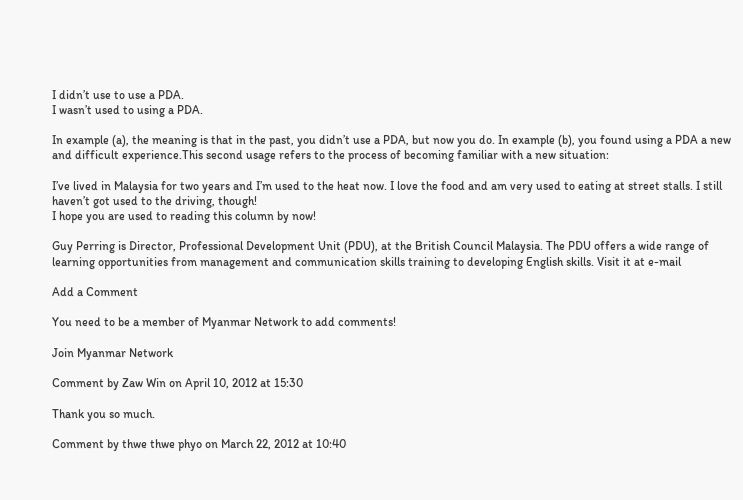I didn’t use to use a PDA.
I wasn’t used to using a PDA.

In example (a), the meaning is that in the past, you didn’t use a PDA, but now you do. In example (b), you found using a PDA a new and difficult experience.This second usage refers to the process of becoming familiar with a new situation:

I’ve lived in Malaysia for two years and I’m used to the heat now. I love the food and am very used to eating at street stalls. I still haven’t got used to the driving, though!
I hope you are used to reading this column by now!

Guy Perring is Director, Professional Development Unit (PDU), at the British Council Malaysia. The PDU offers a wide range of learning opportunities from management and communication skills training to developing English skills. Visit it at e-mail

Add a Comment

You need to be a member of Myanmar Network to add comments!

Join Myanmar Network

Comment by Zaw Win on April 10, 2012 at 15:30

Thank you so much.

Comment by thwe thwe phyo on March 22, 2012 at 10:40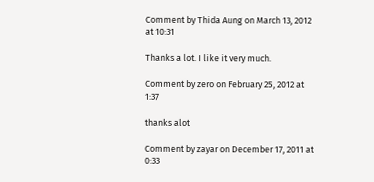Comment by Thida Aung on March 13, 2012 at 10:31

Thanks a lot. I like it very much.

Comment by zero on February 25, 2012 at 1:37

thanks alot

Comment by zayar on December 17, 2011 at 0:33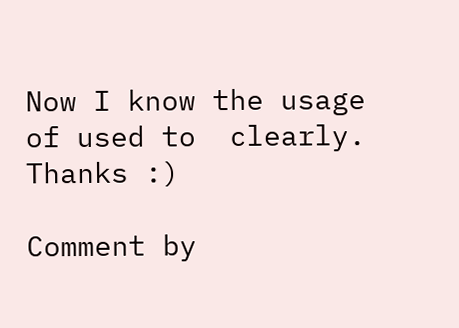Now I know the usage of used to  clearly. Thanks :)

Comment by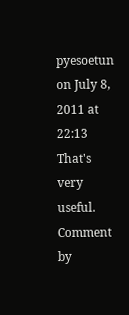pyesoetun on July 8, 2011 at 22:13
That's very useful.
Comment by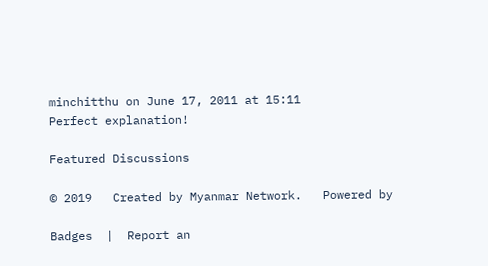minchitthu on June 17, 2011 at 15:11
Perfect explanation!

Featured Discussions

© 2019   Created by Myanmar Network.   Powered by

Badges  |  Report an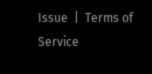Issue  |  Terms of Service